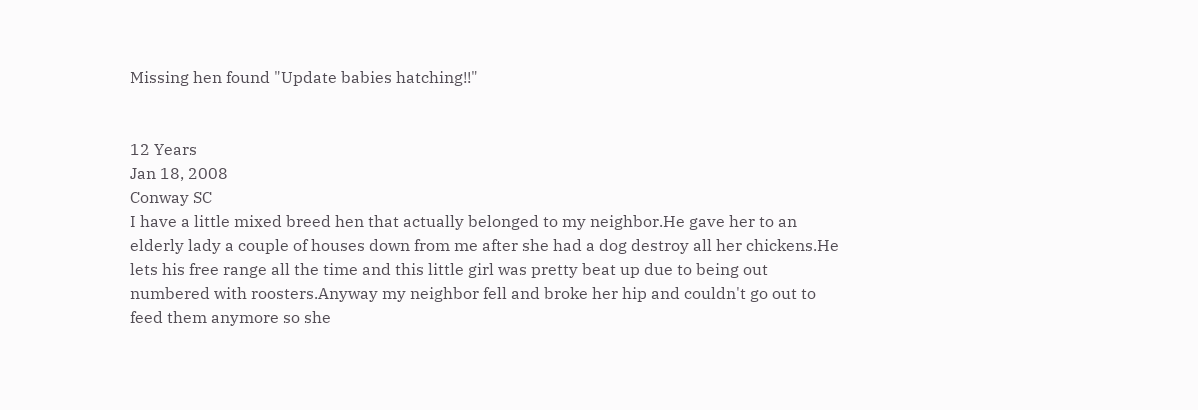Missing hen found "Update babies hatching!!"


12 Years
Jan 18, 2008
Conway SC
I have a little mixed breed hen that actually belonged to my neighbor.He gave her to an elderly lady a couple of houses down from me after she had a dog destroy all her chickens.He lets his free range all the time and this little girl was pretty beat up due to being out numbered with roosters.Anyway my neighbor fell and broke her hip and couldn't go out to feed them anymore so she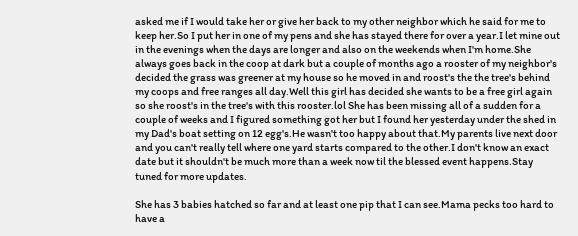asked me if I would take her or give her back to my other neighbor which he said for me to keep her.So I put her in one of my pens and she has stayed there for over a year.I let mine out in the evenings when the days are longer and also on the weekends when I'm home.She always goes back in the coop at dark but a couple of months ago a rooster of my neighbor's decided the grass was greener at my house so he moved in and roost's the the tree's behind my coops and free ranges all day.Well this girl has decided she wants to be a free girl again so she roost's in the tree's with this rooster.lol She has been missing all of a sudden for a couple of weeks and I figured something got her but I found her yesterday under the shed in my Dad's boat setting on 12 egg's.He wasn't too happy about that.My parents live next door and you can't really tell where one yard starts compared to the other.I don't know an exact date but it shouldn't be much more than a week now til the blessed event happens.Stay tuned for more updates.

She has 3 babies hatched so far and at least one pip that I can see.Mama pecks too hard to have a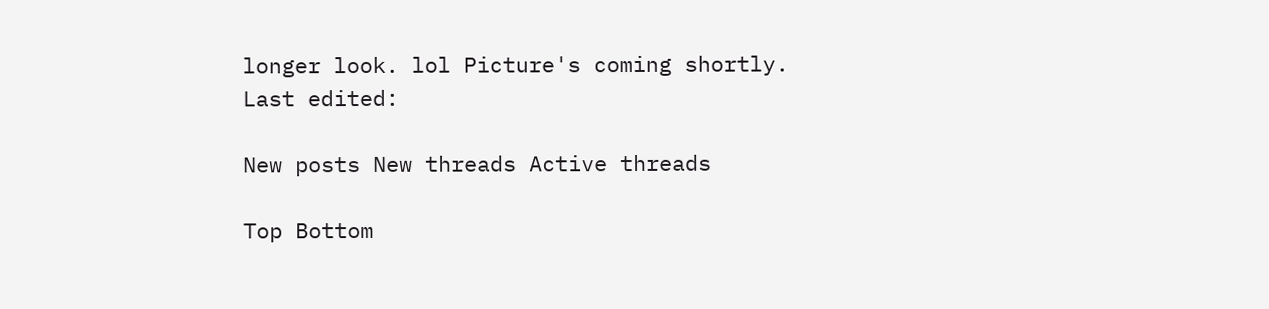longer look. lol Picture's coming shortly.
Last edited:

New posts New threads Active threads

Top Bottom